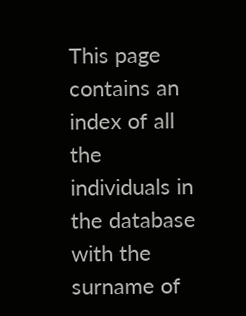This page contains an index of all the individuals in the database with the surname of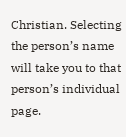Christian. Selecting the person’s name will take you to that person’s individual page.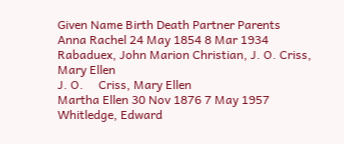Given Name Birth Death Partner Parents
Anna Rachel 24 May 1854 8 Mar 1934 Rabaduex, John Marion Christian, J. O. Criss, Mary Ellen
J. O.     Criss, Mary Ellen
Martha Ellen 30 Nov 1876 7 May 1957 Whitledge, Edward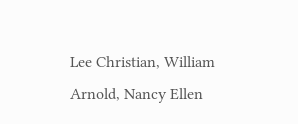Lee Christian, William Arnold, Nancy Ellen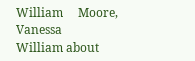William     Moore, Vanessa
William about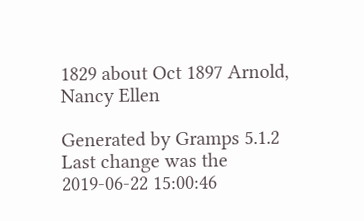1829 about Oct 1897 Arnold, Nancy Ellen

Generated by Gramps 5.1.2
Last change was the 2019-06-22 15:00:46